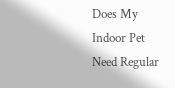Does My Indoor Pet Need Regular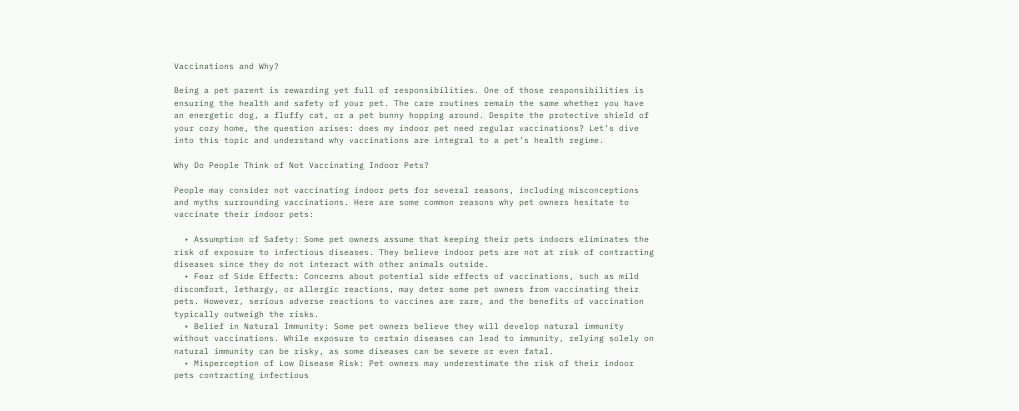Vaccinations and Why?

Being a pet parent is rewarding yet full of responsibilities. One of those responsibilities is ensuring the health and safety of your pet. The care routines remain the same whether you have an energetic dog, a fluffy cat, or a pet bunny hopping around. Despite the protective shield of your cozy home, the question arises: does my indoor pet need regular vaccinations? Let’s dive into this topic and understand why vaccinations are integral to a pet’s health regime.

Why Do People Think of Not Vaccinating Indoor Pets?

People may consider not vaccinating indoor pets for several reasons, including misconceptions and myths surrounding vaccinations. Here are some common reasons why pet owners hesitate to vaccinate their indoor pets:

  • Assumption of Safety: Some pet owners assume that keeping their pets indoors eliminates the risk of exposure to infectious diseases. They believe indoor pets are not at risk of contracting diseases since they do not interact with other animals outside.
  • Fear of Side Effects: Concerns about potential side effects of vaccinations, such as mild discomfort, lethargy, or allergic reactions, may deter some pet owners from vaccinating their pets. However, serious adverse reactions to vaccines are rare, and the benefits of vaccination typically outweigh the risks.
  • Belief in Natural Immunity: Some pet owners believe they will develop natural immunity without vaccinations. While exposure to certain diseases can lead to immunity, relying solely on natural immunity can be risky, as some diseases can be severe or even fatal.
  • Misperception of Low Disease Risk: Pet owners may underestimate the risk of their indoor pets contracting infectious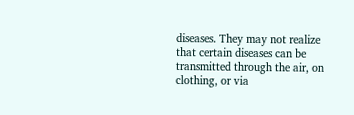diseases. They may not realize that certain diseases can be transmitted through the air, on clothing, or via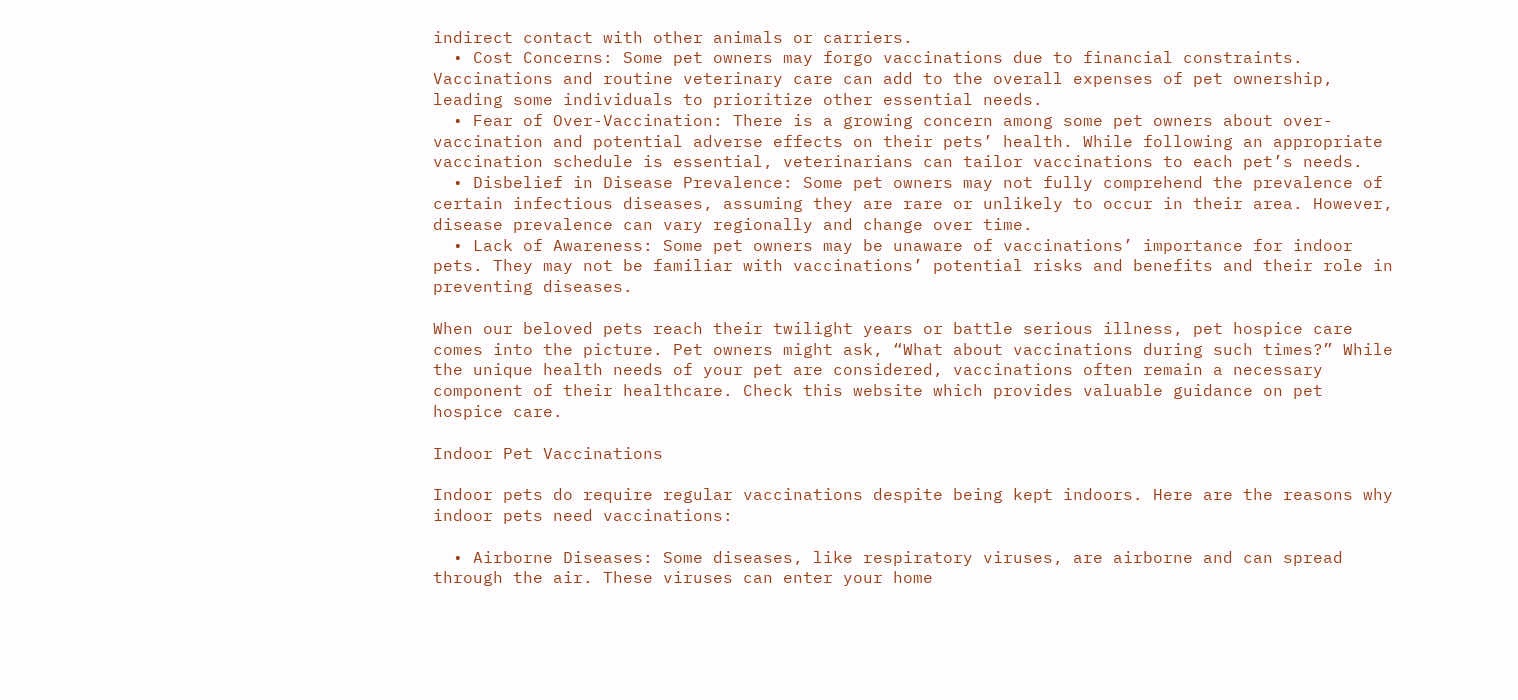indirect contact with other animals or carriers.
  • Cost Concerns: Some pet owners may forgo vaccinations due to financial constraints. Vaccinations and routine veterinary care can add to the overall expenses of pet ownership, leading some individuals to prioritize other essential needs.
  • Fear of Over-Vaccination: There is a growing concern among some pet owners about over-vaccination and potential adverse effects on their pets’ health. While following an appropriate vaccination schedule is essential, veterinarians can tailor vaccinations to each pet’s needs.
  • Disbelief in Disease Prevalence: Some pet owners may not fully comprehend the prevalence of certain infectious diseases, assuming they are rare or unlikely to occur in their area. However, disease prevalence can vary regionally and change over time.
  • Lack of Awareness: Some pet owners may be unaware of vaccinations’ importance for indoor pets. They may not be familiar with vaccinations’ potential risks and benefits and their role in preventing diseases.

When our beloved pets reach their twilight years or battle serious illness, pet hospice care comes into the picture. Pet owners might ask, “What about vaccinations during such times?” While the unique health needs of your pet are considered, vaccinations often remain a necessary component of their healthcare. Check this website which provides valuable guidance on pet hospice care.

Indoor Pet Vaccinations

Indoor pets do require regular vaccinations despite being kept indoors. Here are the reasons why indoor pets need vaccinations:

  • Airborne Diseases: Some diseases, like respiratory viruses, are airborne and can spread through the air. These viruses can enter your home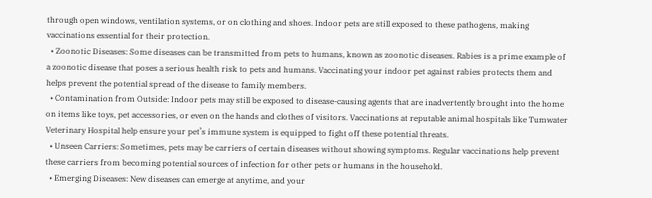through open windows, ventilation systems, or on clothing and shoes. Indoor pets are still exposed to these pathogens, making vaccinations essential for their protection.
  • Zoonotic Diseases: Some diseases can be transmitted from pets to humans, known as zoonotic diseases. Rabies is a prime example of a zoonotic disease that poses a serious health risk to pets and humans. Vaccinating your indoor pet against rabies protects them and helps prevent the potential spread of the disease to family members.
  • Contamination from Outside: Indoor pets may still be exposed to disease-causing agents that are inadvertently brought into the home on items like toys, pet accessories, or even on the hands and clothes of visitors. Vaccinations at reputable animal hospitals like Tumwater Veterinary Hospital help ensure your pet’s immune system is equipped to fight off these potential threats.
  • Unseen Carriers: Sometimes, pets may be carriers of certain diseases without showing symptoms. Regular vaccinations help prevent these carriers from becoming potential sources of infection for other pets or humans in the household.
  • Emerging Diseases: New diseases can emerge at anytime, and your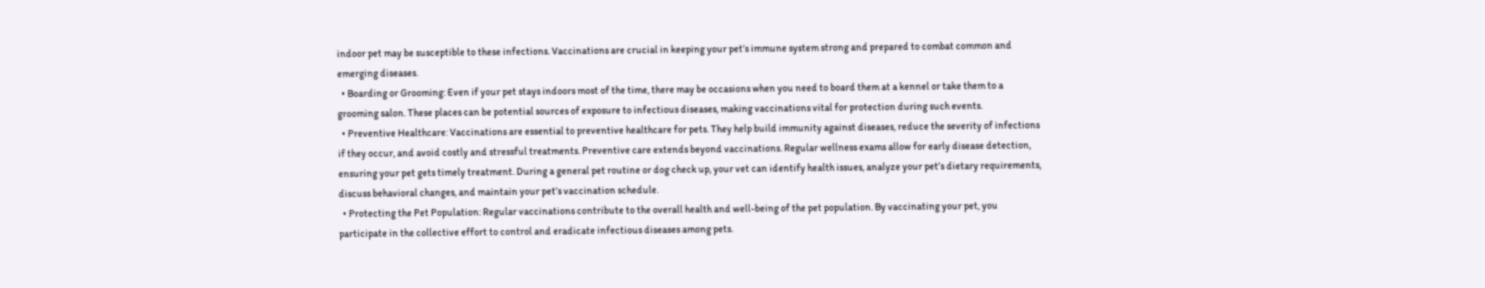indoor pet may be susceptible to these infections. Vaccinations are crucial in keeping your pet’s immune system strong and prepared to combat common and emerging diseases.
  • Boarding or Grooming: Even if your pet stays indoors most of the time, there may be occasions when you need to board them at a kennel or take them to a grooming salon. These places can be potential sources of exposure to infectious diseases, making vaccinations vital for protection during such events.
  • Preventive Healthcare: Vaccinations are essential to preventive healthcare for pets. They help build immunity against diseases, reduce the severity of infections if they occur, and avoid costly and stressful treatments. Preventive care extends beyond vaccinations. Regular wellness exams allow for early disease detection, ensuring your pet gets timely treatment. During a general pet routine or dog check up, your vet can identify health issues, analyze your pet’s dietary requirements, discuss behavioral changes, and maintain your pet’s vaccination schedule.
  • Protecting the Pet Population: Regular vaccinations contribute to the overall health and well-being of the pet population. By vaccinating your pet, you participate in the collective effort to control and eradicate infectious diseases among pets.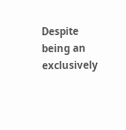Despite being an exclusively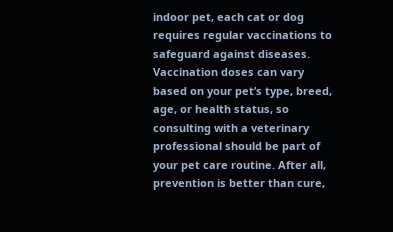indoor pet, each cat or dog requires regular vaccinations to safeguard against diseases. Vaccination doses can vary based on your pet’s type, breed, age, or health status, so consulting with a veterinary professional should be part of your pet care routine. After all, prevention is better than cure,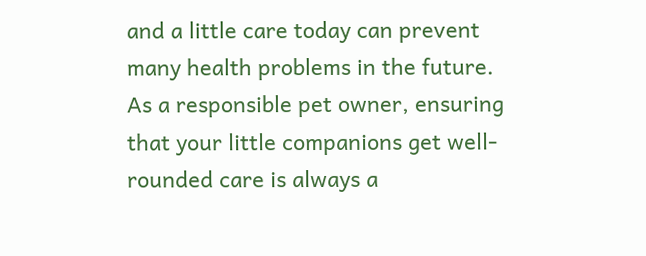and a little care today can prevent many health problems in the future. As a responsible pet owner, ensuring that your little companions get well-rounded care is always a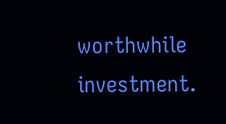worthwhile investment.